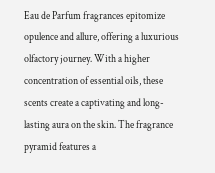Eau de Parfum fragrances epitomize opulence and allure, offering a luxurious olfactory journey. With a higher concentration of essential oils, these scents create a captivating and long-lasting aura on the skin. The fragrance pyramid features a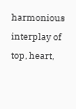harmonious interplay of top, heart,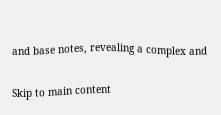and base notes, revealing a complex and

Skip to main content